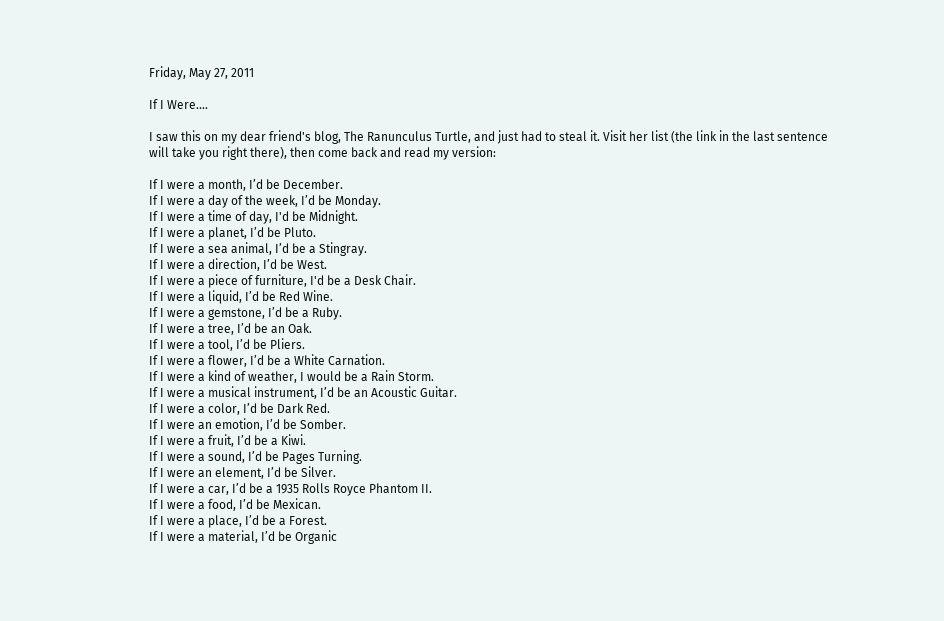Friday, May 27, 2011

If I Were....

I saw this on my dear friend's blog, The Ranunculus Turtle, and just had to steal it. Visit her list (the link in the last sentence will take you right there), then come back and read my version:

If I were a month, I’d be December.
If I were a day of the week, I’d be Monday.
If I were a time of day, I'd be Midnight.
If I were a planet, I’d be Pluto.
If I were a sea animal, I’d be a Stingray.
If I were a direction, I’d be West.
If I were a piece of furniture, I'd be a Desk Chair.
If I were a liquid, I’d be Red Wine.
If I were a gemstone, I’d be a Ruby.
If I were a tree, I’d be an Oak.
If I were a tool, I’d be Pliers.
If I were a flower, I’d be a White Carnation.
If I were a kind of weather, I would be a Rain Storm.
If I were a musical instrument, I’d be an Acoustic Guitar.
If I were a color, I’d be Dark Red.
If I were an emotion, I’d be Somber.
If I were a fruit, I’d be a Kiwi.
If I were a sound, I’d be Pages Turning.
If I were an element, I’d be Silver.
If I were a car, I’d be a 1935 Rolls Royce Phantom II.
If I were a food, I’d be Mexican.
If I were a place, I’d be a Forest.
If I were a material, I’d be Organic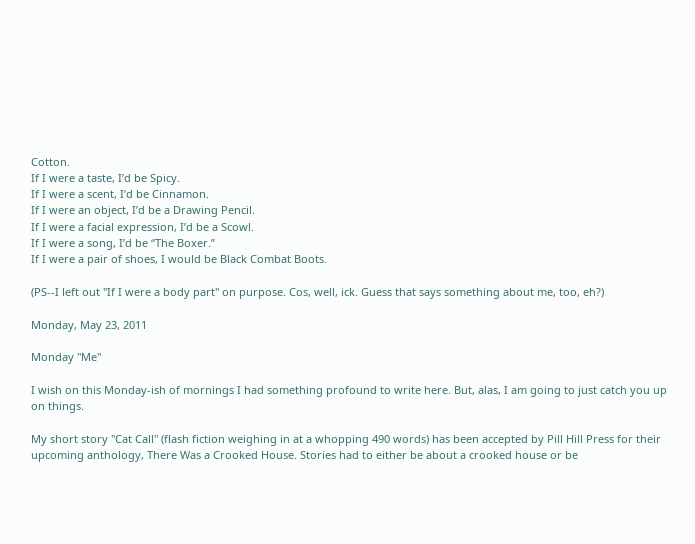Cotton.
If I were a taste, I’d be Spicy.
If I were a scent, I’d be Cinnamon.
If I were an object, I’d be a Drawing Pencil.
If I were a facial expression, I’d be a Scowl.
If I were a song, I’d be “The Boxer.”
If I were a pair of shoes, I would be Black Combat Boots.

(PS--I left out "If I were a body part" on purpose. Cos, well, ick. Guess that says something about me, too, eh?)

Monday, May 23, 2011

Monday "Me"

I wish on this Monday-ish of mornings I had something profound to write here. But, alas, I am going to just catch you up on things.

My short story "Cat Call" (flash fiction weighing in at a whopping 490 words) has been accepted by Pill Hill Press for their upcoming anthology, There Was a Crooked House. Stories had to either be about a crooked house or be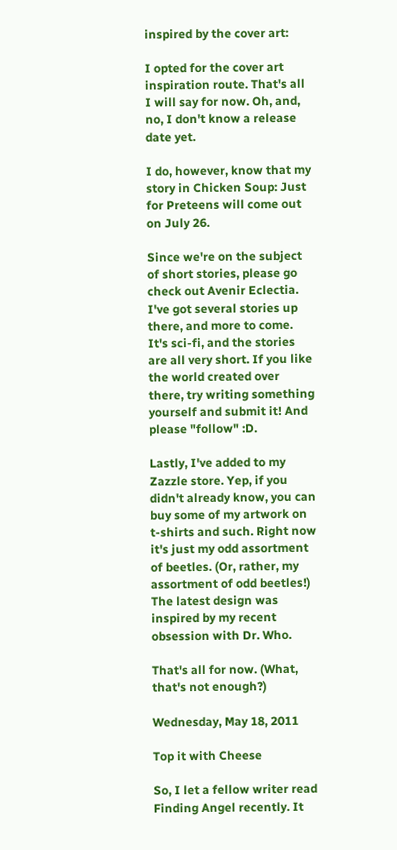inspired by the cover art:

I opted for the cover art inspiration route. That's all I will say for now. Oh, and, no, I don't know a release date yet.

I do, however, know that my story in Chicken Soup: Just for Preteens will come out on July 26.

Since we're on the subject of short stories, please go check out Avenir Eclectia. I've got several stories up there, and more to come. It's sci-fi, and the stories are all very short. If you like the world created over there, try writing something yourself and submit it! And please "follow" :D.

Lastly, I've added to my Zazzle store. Yep, if you didn't already know, you can buy some of my artwork on t-shirts and such. Right now it's just my odd assortment of beetles. (Or, rather, my assortment of odd beetles!) The latest design was inspired by my recent obsession with Dr. Who.

That's all for now. (What, that's not enough?)

Wednesday, May 18, 2011

Top it with Cheese

So, I let a fellow writer read Finding Angel recently. It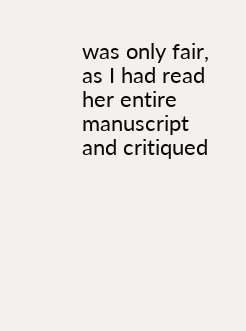was only fair, as I had read her entire manuscript and critiqued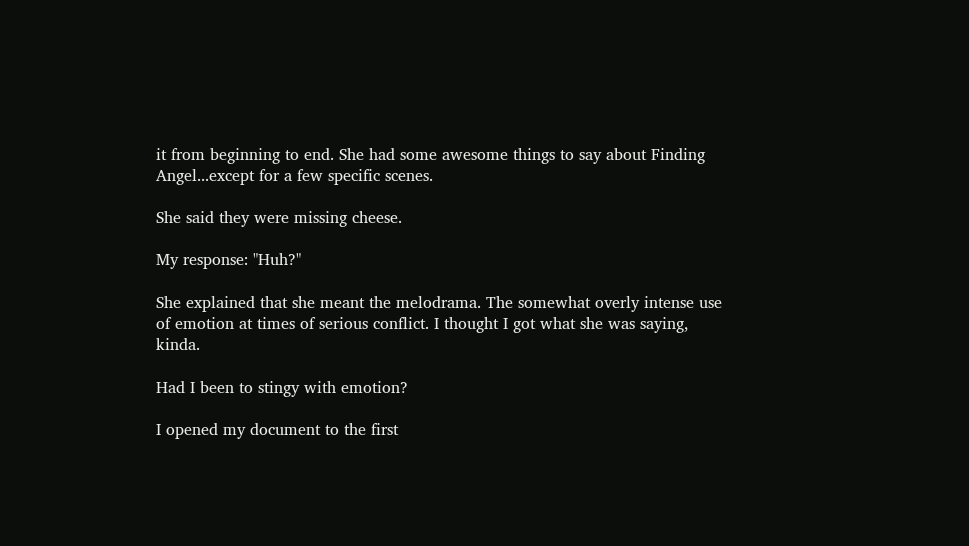it from beginning to end. She had some awesome things to say about Finding Angel...except for a few specific scenes.

She said they were missing cheese.

My response: "Huh?"

She explained that she meant the melodrama. The somewhat overly intense use of emotion at times of serious conflict. I thought I got what she was saying, kinda.

Had I been to stingy with emotion?

I opened my document to the first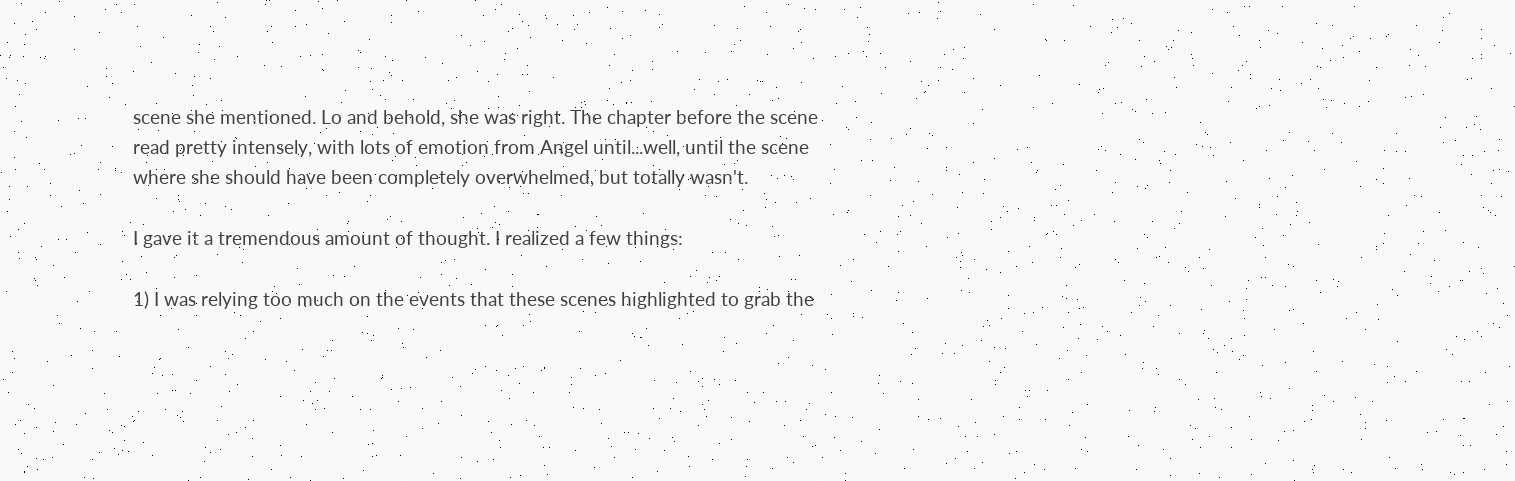scene she mentioned. Lo and behold, she was right. The chapter before the scene read pretty intensely, with lots of emotion from Angel until...well, until the scene where she should have been completely overwhelmed, but totally wasn't.

I gave it a tremendous amount of thought. I realized a few things:

1) I was relying too much on the events that these scenes highlighted to grab the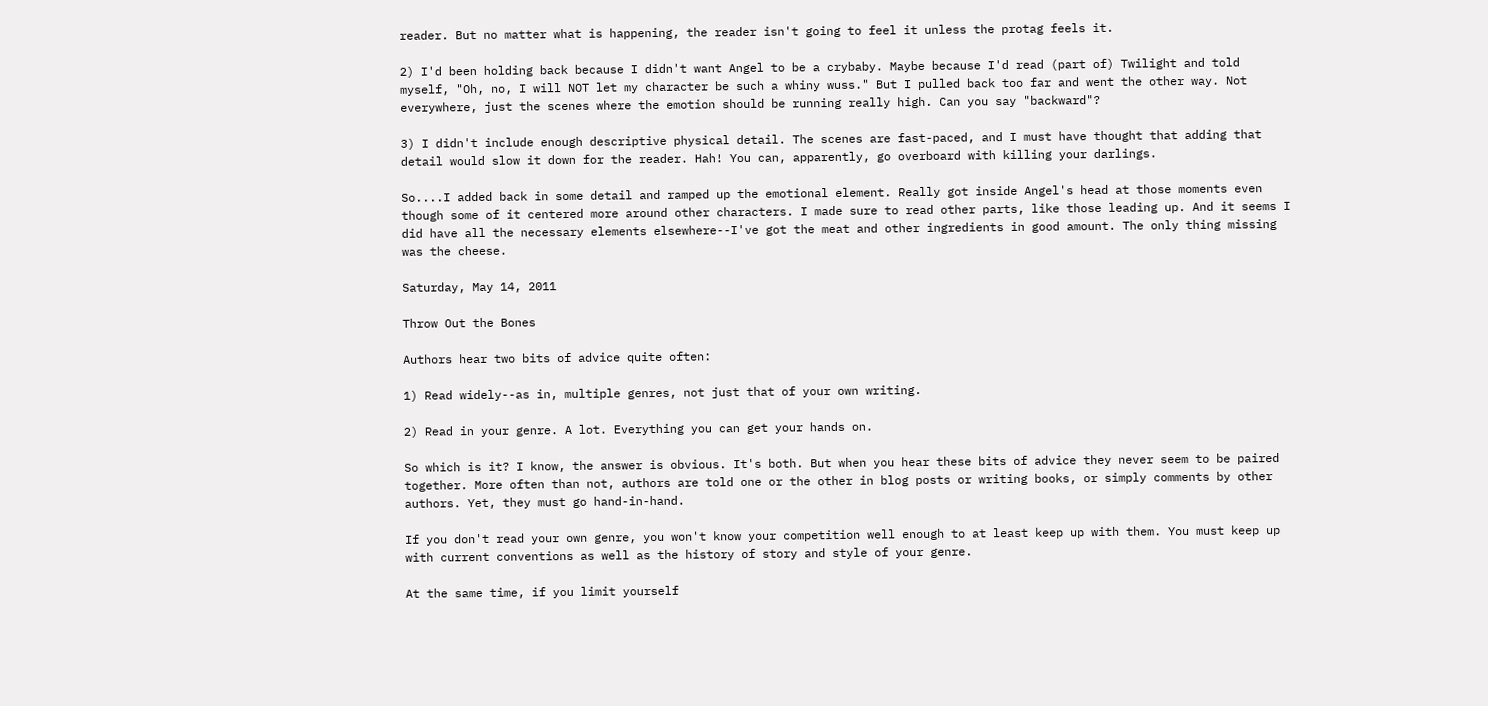reader. But no matter what is happening, the reader isn't going to feel it unless the protag feels it.

2) I'd been holding back because I didn't want Angel to be a crybaby. Maybe because I'd read (part of) Twilight and told myself, "Oh, no, I will NOT let my character be such a whiny wuss." But I pulled back too far and went the other way. Not everywhere, just the scenes where the emotion should be running really high. Can you say "backward"?

3) I didn't include enough descriptive physical detail. The scenes are fast-paced, and I must have thought that adding that detail would slow it down for the reader. Hah! You can, apparently, go overboard with killing your darlings.

So....I added back in some detail and ramped up the emotional element. Really got inside Angel's head at those moments even though some of it centered more around other characters. I made sure to read other parts, like those leading up. And it seems I did have all the necessary elements elsewhere--I've got the meat and other ingredients in good amount. The only thing missing was the cheese.

Saturday, May 14, 2011

Throw Out the Bones

Authors hear two bits of advice quite often:

1) Read widely--as in, multiple genres, not just that of your own writing.

2) Read in your genre. A lot. Everything you can get your hands on.

So which is it? I know, the answer is obvious. It's both. But when you hear these bits of advice they never seem to be paired together. More often than not, authors are told one or the other in blog posts or writing books, or simply comments by other authors. Yet, they must go hand-in-hand.

If you don't read your own genre, you won't know your competition well enough to at least keep up with them. You must keep up with current conventions as well as the history of story and style of your genre.

At the same time, if you limit yourself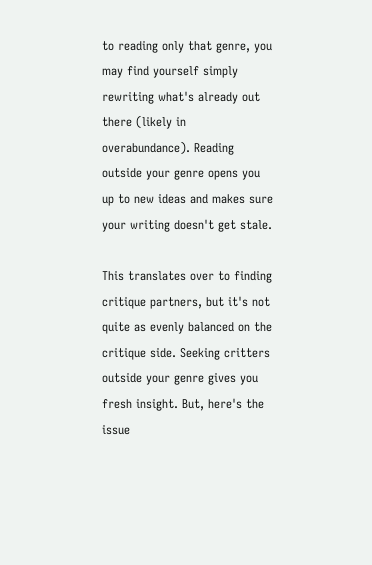to reading only that genre, you may find yourself simply rewriting what's already out there (likely in overabundance). Reading outside your genre opens you up to new ideas and makes sure your writing doesn't get stale.

This translates over to finding critique partners, but it's not quite as evenly balanced on the critique side. Seeking critters outside your genre gives you fresh insight. But, here's the issue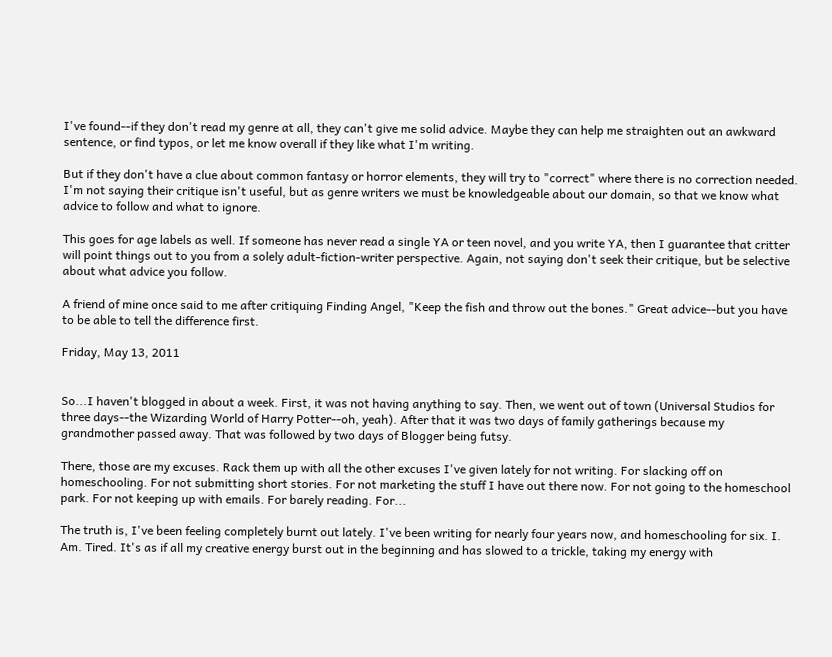I've found--if they don't read my genre at all, they can't give me solid advice. Maybe they can help me straighten out an awkward sentence, or find typos, or let me know overall if they like what I'm writing.

But if they don't have a clue about common fantasy or horror elements, they will try to "correct" where there is no correction needed. I'm not saying their critique isn't useful, but as genre writers we must be knowledgeable about our domain, so that we know what advice to follow and what to ignore.

This goes for age labels as well. If someone has never read a single YA or teen novel, and you write YA, then I guarantee that critter will point things out to you from a solely adult-fiction-writer perspective. Again, not saying don't seek their critique, but be selective about what advice you follow.

A friend of mine once said to me after critiquing Finding Angel, "Keep the fish and throw out the bones." Great advice--but you have to be able to tell the difference first.

Friday, May 13, 2011


So...I haven't blogged in about a week. First, it was not having anything to say. Then, we went out of town (Universal Studios for three days--the Wizarding World of Harry Potter--oh, yeah). After that it was two days of family gatherings because my grandmother passed away. That was followed by two days of Blogger being futsy.

There, those are my excuses. Rack them up with all the other excuses I've given lately for not writing. For slacking off on homeschooling. For not submitting short stories. For not marketing the stuff I have out there now. For not going to the homeschool park. For not keeping up with emails. For barely reading. For...

The truth is, I've been feeling completely burnt out lately. I've been writing for nearly four years now, and homeschooling for six. I. Am. Tired. It's as if all my creative energy burst out in the beginning and has slowed to a trickle, taking my energy with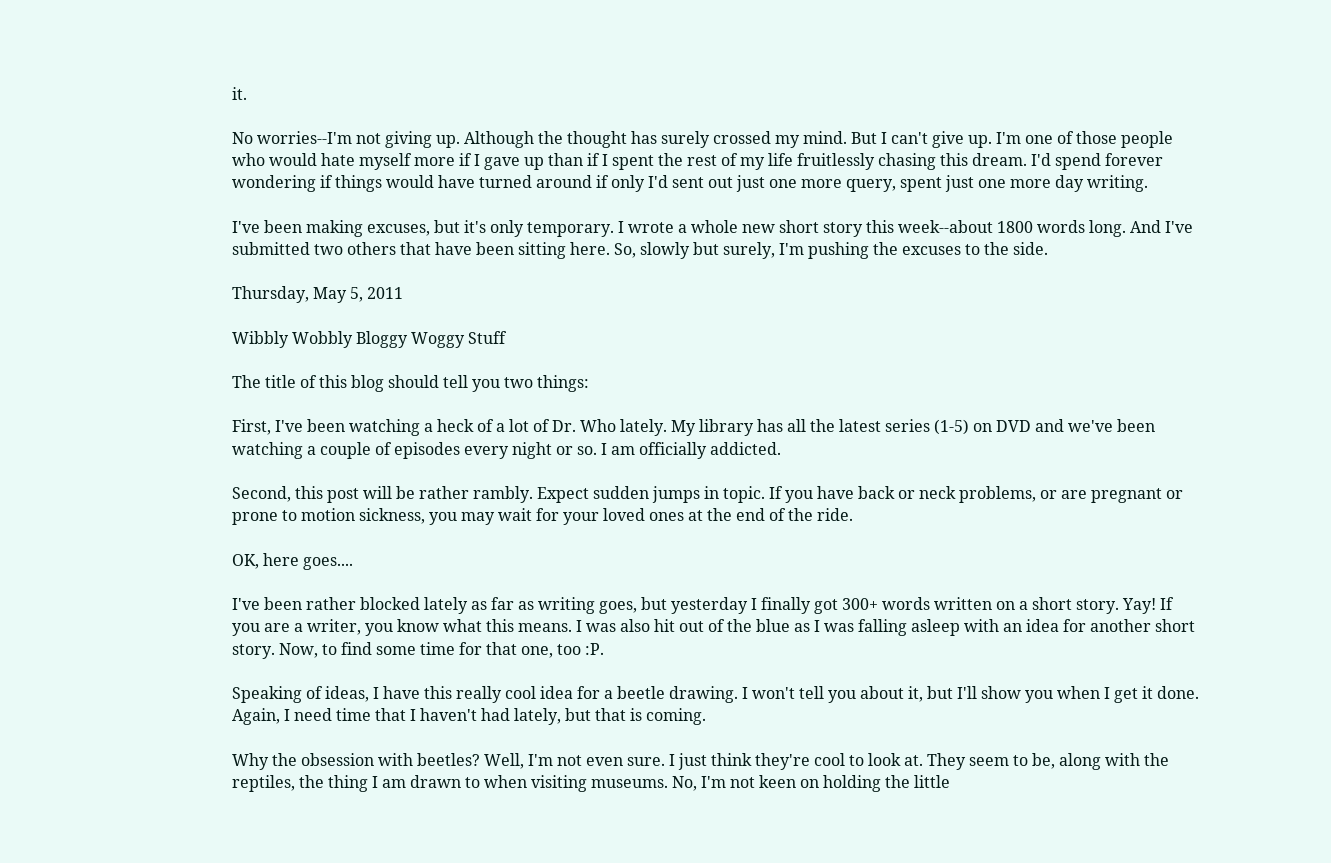it.

No worries--I'm not giving up. Although the thought has surely crossed my mind. But I can't give up. I'm one of those people who would hate myself more if I gave up than if I spent the rest of my life fruitlessly chasing this dream. I'd spend forever wondering if things would have turned around if only I'd sent out just one more query, spent just one more day writing.

I've been making excuses, but it's only temporary. I wrote a whole new short story this week--about 1800 words long. And I've submitted two others that have been sitting here. So, slowly but surely, I'm pushing the excuses to the side.

Thursday, May 5, 2011

Wibbly Wobbly Bloggy Woggy Stuff

The title of this blog should tell you two things:

First, I've been watching a heck of a lot of Dr. Who lately. My library has all the latest series (1-5) on DVD and we've been watching a couple of episodes every night or so. I am officially addicted.

Second, this post will be rather rambly. Expect sudden jumps in topic. If you have back or neck problems, or are pregnant or prone to motion sickness, you may wait for your loved ones at the end of the ride.

OK, here goes....

I've been rather blocked lately as far as writing goes, but yesterday I finally got 300+ words written on a short story. Yay! If you are a writer, you know what this means. I was also hit out of the blue as I was falling asleep with an idea for another short story. Now, to find some time for that one, too :P.

Speaking of ideas, I have this really cool idea for a beetle drawing. I won't tell you about it, but I'll show you when I get it done. Again, I need time that I haven't had lately, but that is coming.

Why the obsession with beetles? Well, I'm not even sure. I just think they're cool to look at. They seem to be, along with the reptiles, the thing I am drawn to when visiting museums. No, I'm not keen on holding the little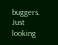buggers. Just looking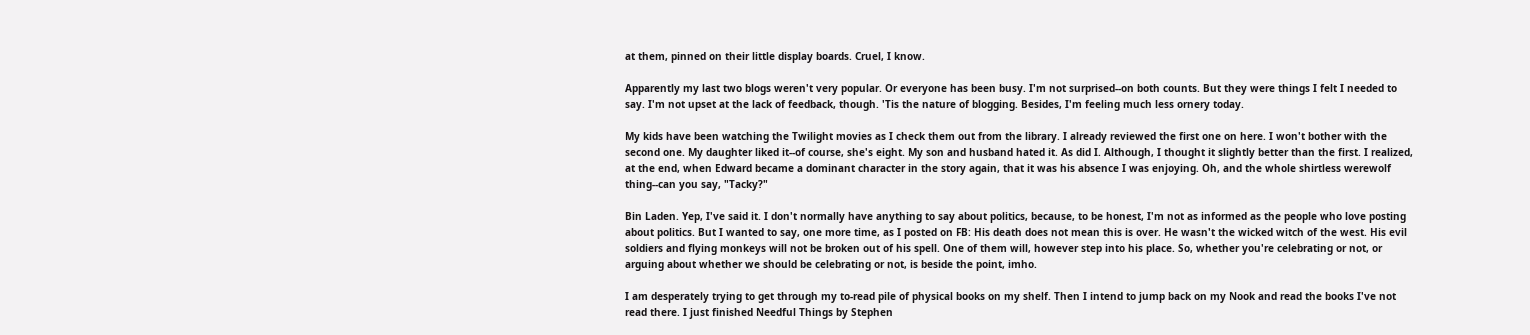at them, pinned on their little display boards. Cruel, I know.

Apparently my last two blogs weren't very popular. Or everyone has been busy. I'm not surprised--on both counts. But they were things I felt I needed to say. I'm not upset at the lack of feedback, though. 'Tis the nature of blogging. Besides, I'm feeling much less ornery today.

My kids have been watching the Twilight movies as I check them out from the library. I already reviewed the first one on here. I won't bother with the second one. My daughter liked it--of course, she's eight. My son and husband hated it. As did I. Although, I thought it slightly better than the first. I realized, at the end, when Edward became a dominant character in the story again, that it was his absence I was enjoying. Oh, and the whole shirtless werewolf thing--can you say, "Tacky?"

Bin Laden. Yep, I've said it. I don't normally have anything to say about politics, because, to be honest, I'm not as informed as the people who love posting about politics. But I wanted to say, one more time, as I posted on FB: His death does not mean this is over. He wasn't the wicked witch of the west. His evil soldiers and flying monkeys will not be broken out of his spell. One of them will, however step into his place. So, whether you're celebrating or not, or arguing about whether we should be celebrating or not, is beside the point, imho.

I am desperately trying to get through my to-read pile of physical books on my shelf. Then I intend to jump back on my Nook and read the books I've not read there. I just finished Needful Things by Stephen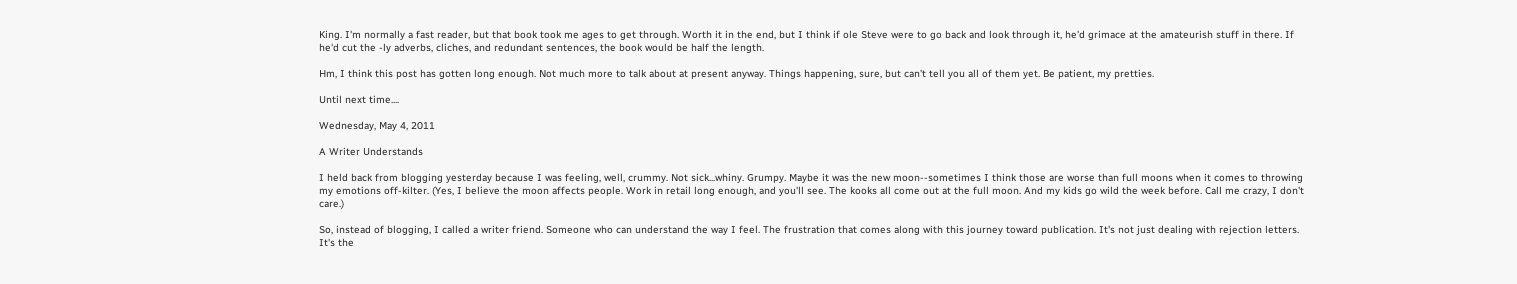King. I'm normally a fast reader, but that book took me ages to get through. Worth it in the end, but I think if ole Steve were to go back and look through it, he'd grimace at the amateurish stuff in there. If he'd cut the -ly adverbs, cliches, and redundant sentences, the book would be half the length.

Hm, I think this post has gotten long enough. Not much more to talk about at present anyway. Things happening, sure, but can't tell you all of them yet. Be patient, my pretties.

Until next time....

Wednesday, May 4, 2011

A Writer Understands

I held back from blogging yesterday because I was feeling, well, crummy. Not sick...whiny. Grumpy. Maybe it was the new moon--sometimes I think those are worse than full moons when it comes to throwing my emotions off-kilter. (Yes, I believe the moon affects people. Work in retail long enough, and you'll see. The kooks all come out at the full moon. And my kids go wild the week before. Call me crazy, I don't care.)

So, instead of blogging, I called a writer friend. Someone who can understand the way I feel. The frustration that comes along with this journey toward publication. It's not just dealing with rejection letters. It's the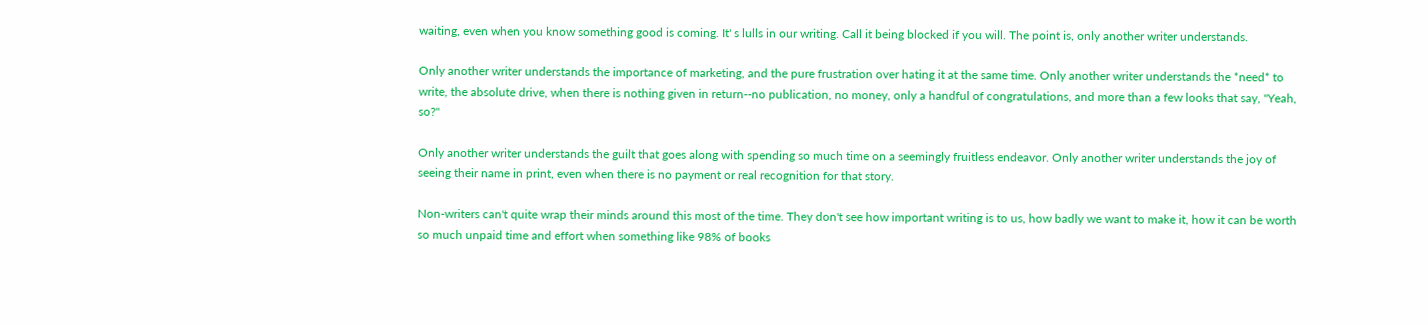waiting, even when you know something good is coming. It' s lulls in our writing. Call it being blocked if you will. The point is, only another writer understands.

Only another writer understands the importance of marketing, and the pure frustration over hating it at the same time. Only another writer understands the *need* to write, the absolute drive, when there is nothing given in return--no publication, no money, only a handful of congratulations, and more than a few looks that say, "Yeah, so?"

Only another writer understands the guilt that goes along with spending so much time on a seemingly fruitless endeavor. Only another writer understands the joy of seeing their name in print, even when there is no payment or real recognition for that story.

Non-writers can't quite wrap their minds around this most of the time. They don't see how important writing is to us, how badly we want to make it, how it can be worth so much unpaid time and effort when something like 98% of books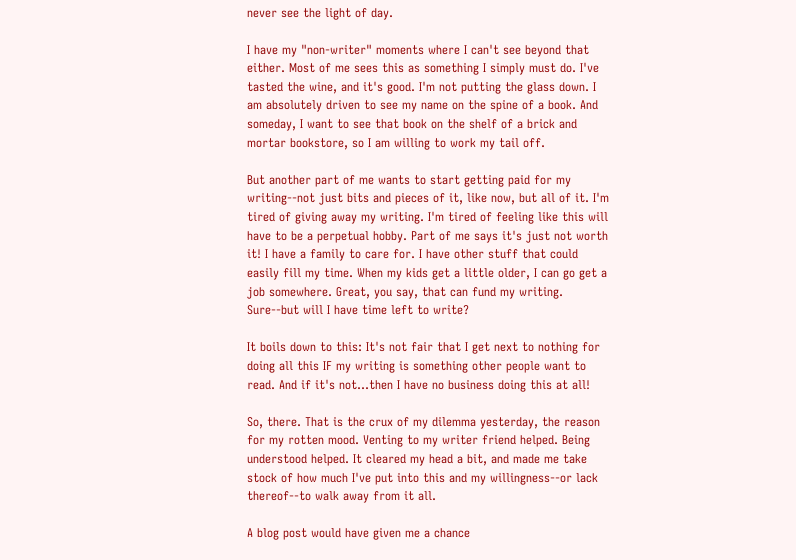never see the light of day.

I have my "non-writer" moments where I can't see beyond that either. Most of me sees this as something I simply must do. I've tasted the wine, and it's good. I'm not putting the glass down. I am absolutely driven to see my name on the spine of a book. And someday, I want to see that book on the shelf of a brick and mortar bookstore, so I am willing to work my tail off.

But another part of me wants to start getting paid for my writing--not just bits and pieces of it, like now, but all of it. I'm tired of giving away my writing. I'm tired of feeling like this will have to be a perpetual hobby. Part of me says it's just not worth it! I have a family to care for. I have other stuff that could easily fill my time. When my kids get a little older, I can go get a job somewhere. Great, you say, that can fund my writing. Sure--but will I have time left to write?

It boils down to this: It's not fair that I get next to nothing for doing all this IF my writing is something other people want to read. And if it's not...then I have no business doing this at all!

So, there. That is the crux of my dilemma yesterday, the reason for my rotten mood. Venting to my writer friend helped. Being understood helped. It cleared my head a bit, and made me take stock of how much I've put into this and my willingness--or lack thereof--to walk away from it all.

A blog post would have given me a chance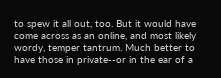to spew it all out, too. But it would have come across as an online, and most likely wordy, temper tantrum. Much better to have those in private--or in the ear of a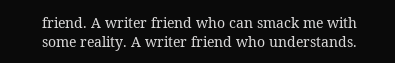friend. A writer friend who can smack me with some reality. A writer friend who understands.